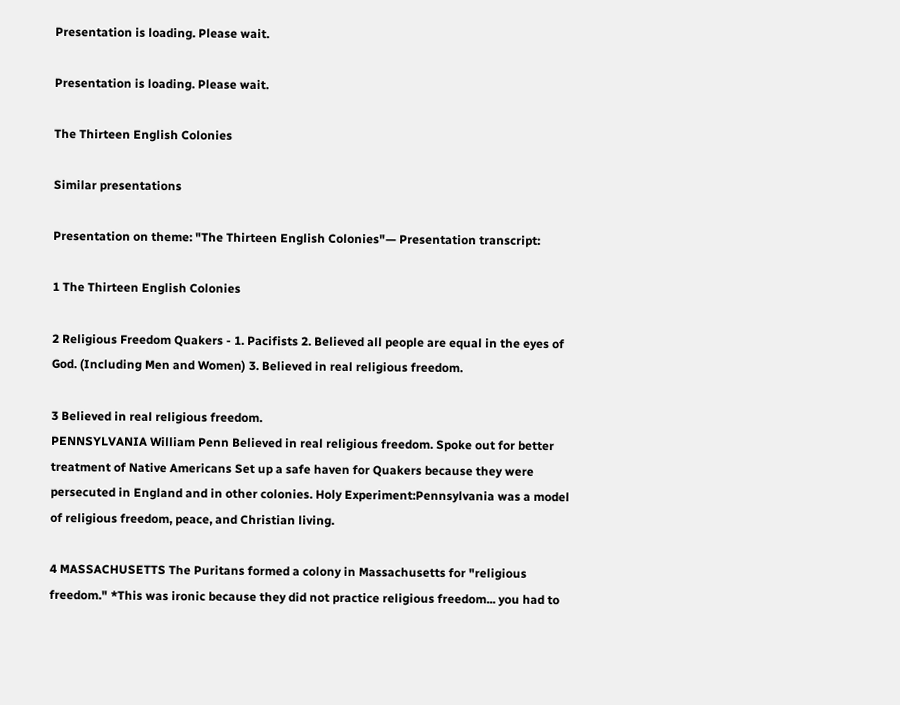Presentation is loading. Please wait.

Presentation is loading. Please wait.

The Thirteen English Colonies

Similar presentations

Presentation on theme: "The Thirteen English Colonies"— Presentation transcript:

1 The Thirteen English Colonies

2 Religious Freedom Quakers - 1. Pacifists 2. Believed all people are equal in the eyes of God. (Including Men and Women) 3. Believed in real religious freedom.

3 Believed in real religious freedom.
PENNSYLVANIA William Penn Believed in real religious freedom. Spoke out for better treatment of Native Americans Set up a safe haven for Quakers because they were persecuted in England and in other colonies. Holy Experiment:Pennsylvania was a model of religious freedom, peace, and Christian living.

4 MASSACHUSETTS The Puritans formed a colony in Massachusetts for "religious freedom." *This was ironic because they did not practice religious freedom... you had to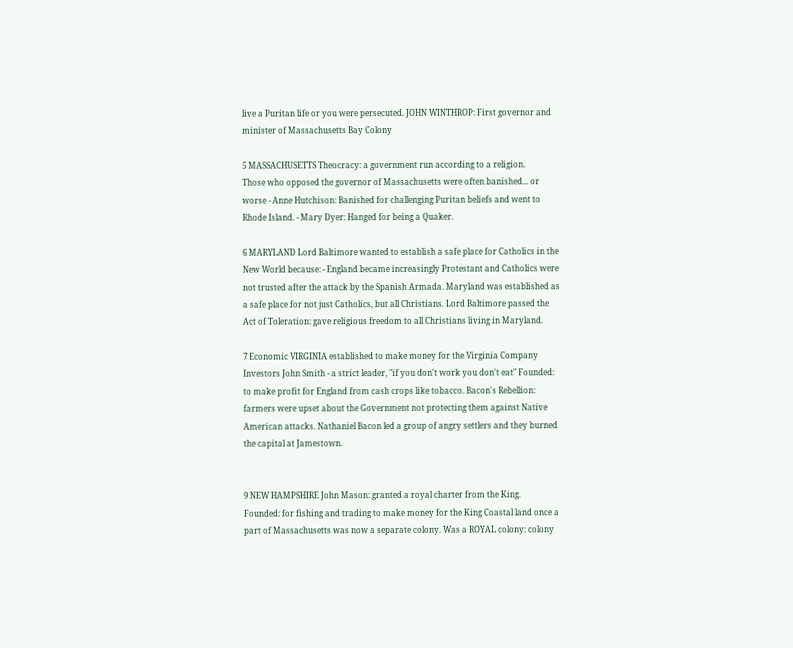live a Puritan life or you were persecuted. JOHN WINTHROP: First governor and minister of Massachusetts Bay Colony

5 MASSACHUSETTS Theocracy: a government run according to a religion.
Those who opposed the governor of Massachusetts were often banished... or worse - Anne Hutchison: Banished for challenging Puritan beliefs and went to Rhode Island. - Mary Dyer: Hanged for being a Quaker.

6 MARYLAND Lord Baltimore wanted to establish a safe place for Catholics in the New World because: - England became increasingly Protestant and Catholics were not trusted after the attack by the Spanish Armada. Maryland was established as a safe place for not just Catholics, but all Christians. Lord Baltimore passed the Act of Toleration: gave religious freedom to all Christians living in Maryland.

7 Economic VIRGINIA established to make money for the Virginia Company Investors John Smith - a strict leader, "if you don't work you don't eat" Founded: to make profit for England from cash crops like tobacco. Bacon's Rebellion: farmers were upset about the Government not protecting them against Native American attacks. Nathaniel Bacon led a group of angry settlers and they burned the capital at Jamestown.


9 NEW HAMPSHIRE John Mason: granted a royal charter from the King.
Founded: for fishing and trading to make money for the King Coastal land once a part of Massachusetts was now a separate colony. Was a ROYAL colony: colony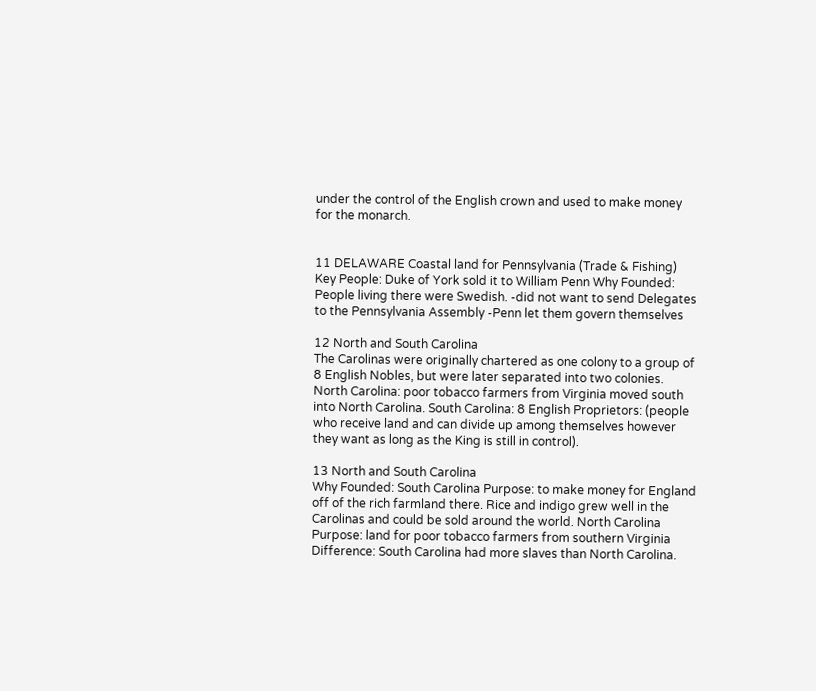under the control of the English crown and used to make money for the monarch.


11 DELAWARE Coastal land for Pennsylvania (Trade & Fishing)
Key People: Duke of York sold it to William Penn Why Founded: People living there were Swedish. -did not want to send Delegates to the Pennsylvania Assembly -Penn let them govern themselves

12 North and South Carolina
The Carolinas were originally chartered as one colony to a group of 8 English Nobles, but were later separated into two colonies. North Carolina: poor tobacco farmers from Virginia moved south into North Carolina. South Carolina: 8 English Proprietors: (people who receive land and can divide up among themselves however they want as long as the King is still in control).

13 North and South Carolina
Why Founded: South Carolina Purpose: to make money for England off of the rich farmland there. Rice and indigo grew well in the Carolinas and could be sold around the world. North Carolina Purpose: land for poor tobacco farmers from southern Virginia Difference: South Carolina had more slaves than North Carolina.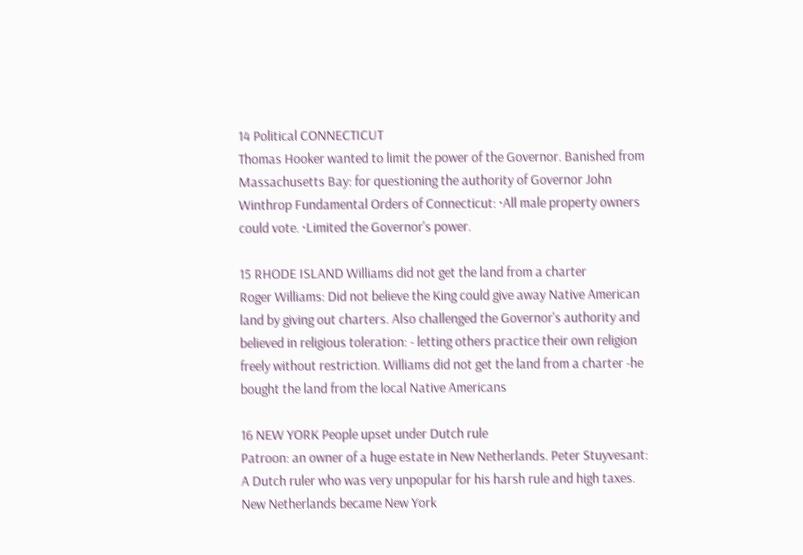14 Political CONNECTICUT
Thomas Hooker wanted to limit the power of the Governor. Banished from Massachusetts Bay: for questioning the authority of Governor John Winthrop Fundamental Orders of Connecticut: ·All male property owners could vote. ·Limited the Governor's power.

15 RHODE ISLAND Williams did not get the land from a charter
Roger Williams: Did not believe the King could give away Native American land by giving out charters. Also challenged the Governor's authority and believed in religious toleration: - letting others practice their own religion freely without restriction. Williams did not get the land from a charter -he bought the land from the local Native Americans

16 NEW YORK People upset under Dutch rule
Patroon: an owner of a huge estate in New Netherlands. Peter Stuyvesant: A Dutch ruler who was very unpopular for his harsh rule and high taxes. New Netherlands became New York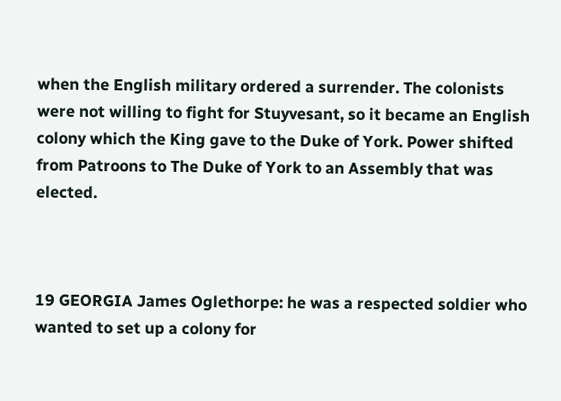when the English military ordered a surrender. The colonists were not willing to fight for Stuyvesant, so it became an English colony which the King gave to the Duke of York. Power shifted from Patroons to The Duke of York to an Assembly that was elected.



19 GEORGIA James Oglethorpe: he was a respected soldier who wanted to set up a colony for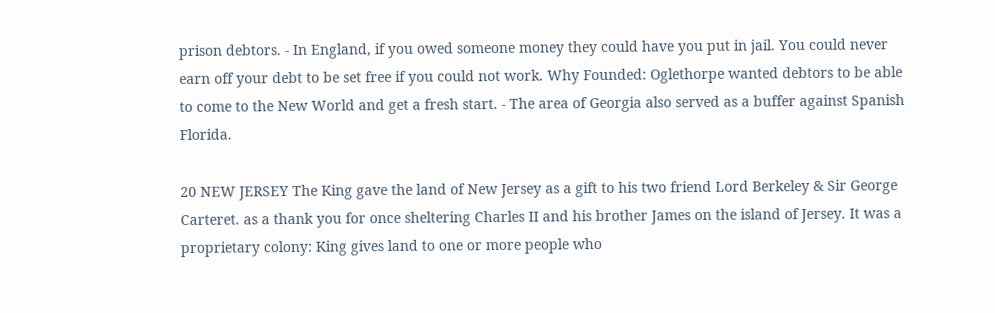prison debtors. - In England, if you owed someone money they could have you put in jail. You could never earn off your debt to be set free if you could not work. Why Founded: Oglethorpe wanted debtors to be able to come to the New World and get a fresh start. - The area of Georgia also served as a buffer against Spanish Florida.

20 NEW JERSEY The King gave the land of New Jersey as a gift to his two friend Lord Berkeley & Sir George Carteret. as a thank you for once sheltering Charles II and his brother James on the island of Jersey. It was a proprietary colony: King gives land to one or more people who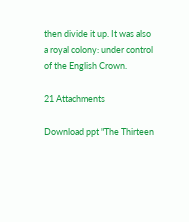then divide it up. It was also a royal colony: under control of the English Crown.

21 Attachments

Download ppt "The Thirteen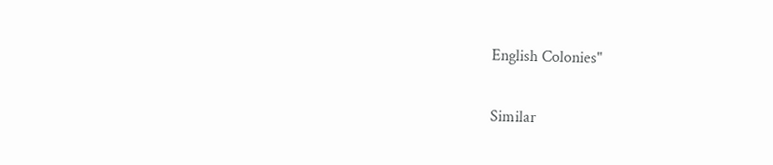English Colonies"

Similar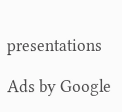presentations

Ads by Google